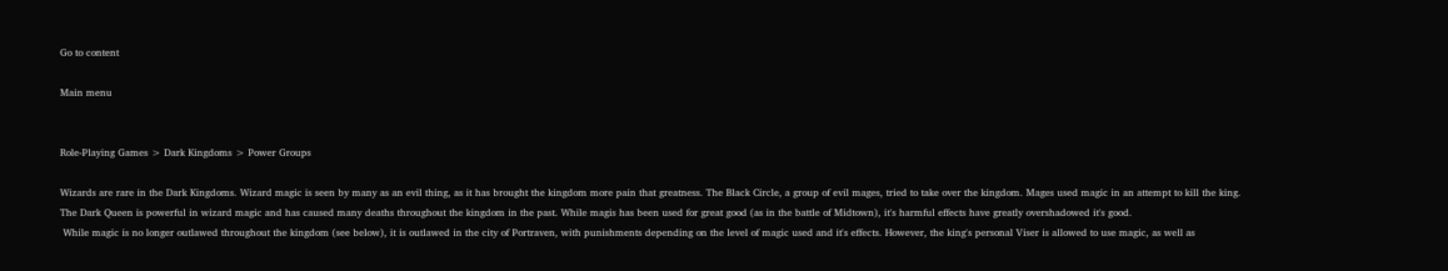Go to content

Main menu


Role-Playing Games > Dark Kingdoms > Power Groups

Wizards are rare in the Dark Kingdoms. Wizard magic is seen by many as an evil thing, as it has brought the kingdom more pain that greatness. The Black Circle, a group of evil mages, tried to take over the kingdom. Mages used magic in an attempt to kill the king. The Dark Queen is powerful in wizard magic and has caused many deaths throughout the kingdom in the past. While magis has been used for great good (as in the battle of Midtown), it's harmful effects have greatly overshadowed it's good.
 While magic is no longer outlawed throughout the kingdom (see below), it is outlawed in the city of Portraven, with punishments depending on the level of magic used and it's effects. However, the king's personal Viser is allowed to use magic, as well as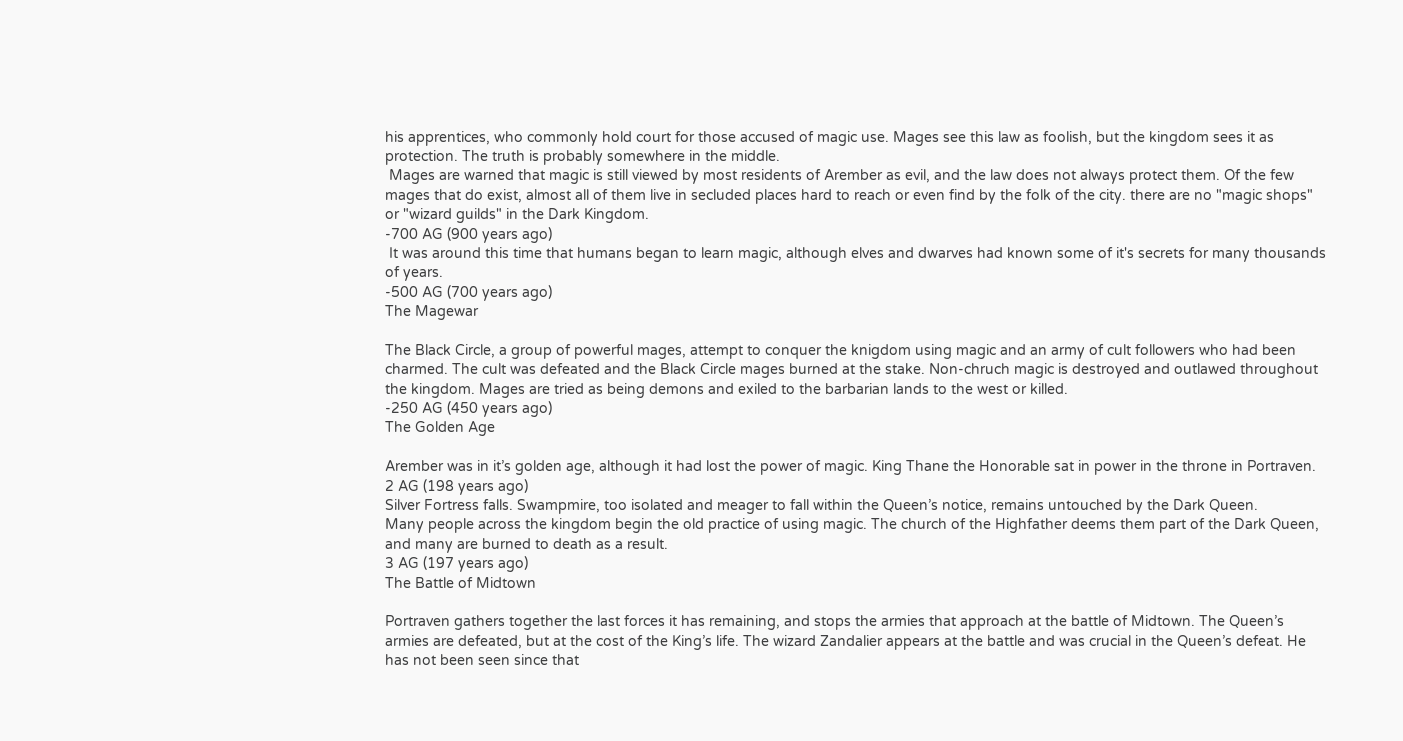his apprentices, who commonly hold court for those accused of magic use. Mages see this law as foolish, but the kingdom sees it as protection. The truth is probably somewhere in the middle.
 Mages are warned that magic is still viewed by most residents of Arember as evil, and the law does not always protect them. Of the few mages that do exist, almost all of them live in secluded places hard to reach or even find by the folk of the city. there are no "magic shops" or "wizard guilds" in the Dark Kingdom.
-700 AG (900 years ago)
 It was around this time that humans began to learn magic, although elves and dwarves had known some of it's secrets for many thousands of years.
-500 AG (700 years ago)
The Magewar

The Black Circle, a group of powerful mages, attempt to conquer the knigdom using magic and an army of cult followers who had been charmed. The cult was defeated and the Black Circle mages burned at the stake. Non-chruch magic is destroyed and outlawed throughout the kingdom. Mages are tried as being demons and exiled to the barbarian lands to the west or killed.
-250 AG (450 years ago)
The Golden Age

Arember was in it’s golden age, although it had lost the power of magic. King Thane the Honorable sat in power in the throne in Portraven.
2 AG (198 years ago)
Silver Fortress falls. Swampmire, too isolated and meager to fall within the Queen’s notice, remains untouched by the Dark Queen.
Many people across the kingdom begin the old practice of using magic. The church of the Highfather deems them part of the Dark Queen, and many are burned to death as a result.
3 AG (197 years ago)
The Battle of Midtown

Portraven gathers together the last forces it has remaining, and stops the armies that approach at the battle of Midtown. The Queen’s armies are defeated, but at the cost of the King’s life. The wizard Zandalier appears at the battle and was crucial in the Queen’s defeat. He has not been seen since that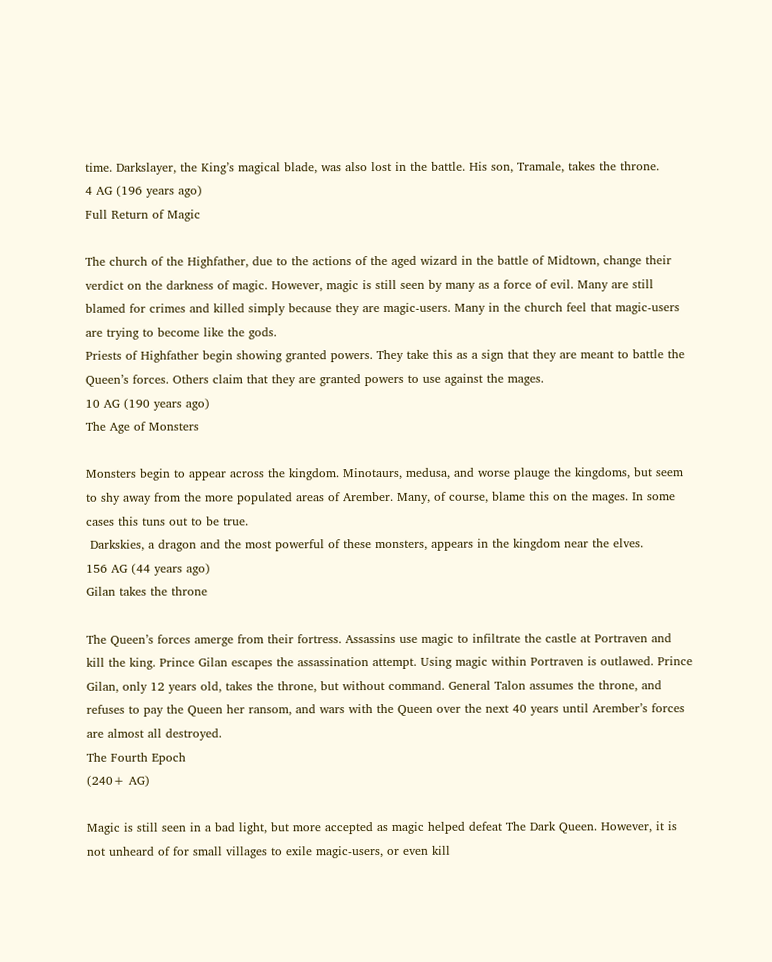time. Darkslayer, the King’s magical blade, was also lost in the battle. His son, Tramale, takes the throne.
4 AG (196 years ago)
Full Return of Magic

The church of the Highfather, due to the actions of the aged wizard in the battle of Midtown, change their verdict on the darkness of magic. However, magic is still seen by many as a force of evil. Many are still blamed for crimes and killed simply because they are magic-users. Many in the church feel that magic-users are trying to become like the gods.
Priests of Highfather begin showing granted powers. They take this as a sign that they are meant to battle the Queen’s forces. Others claim that they are granted powers to use against the mages.
10 AG (190 years ago)
The Age of Monsters

Monsters begin to appear across the kingdom. Minotaurs, medusa, and worse plauge the kingdoms, but seem to shy away from the more populated areas of Arember. Many, of course, blame this on the mages. In some cases this tuns out to be true.
 Darkskies, a dragon and the most powerful of these monsters, appears in the kingdom near the elves.
156 AG (44 years ago)
Gilan takes the throne

The Queen’s forces amerge from their fortress. Assassins use magic to infiltrate the castle at Portraven and kill the king. Prince Gilan escapes the assassination attempt. Using magic within Portraven is outlawed. Prince Gilan, only 12 years old, takes the throne, but without command. General Talon assumes the throne, and refuses to pay the Queen her ransom, and wars with the Queen over the next 40 years until Arember’s forces are almost all destroyed.
The Fourth Epoch
(240+ AG)

Magic is still seen in a bad light, but more accepted as magic helped defeat The Dark Queen. However, it is not unheard of for small villages to exile magic-users, or even kill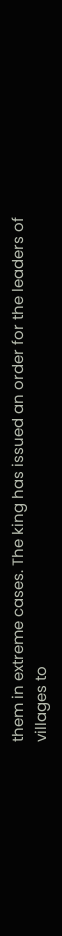them in extreme cases. The king has issued an order for the leaders of villages to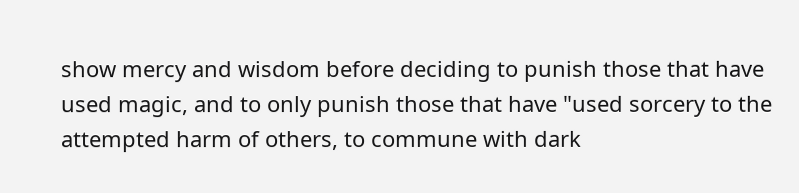show mercy and wisdom before deciding to punish those that have used magic, and to only punish those that have "used sorcery to the attempted harm of others, to commune with dark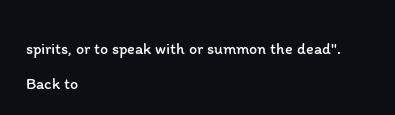spirits, or to speak with or summon the dead".

Back to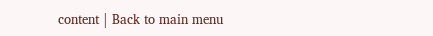content | Back to main menu